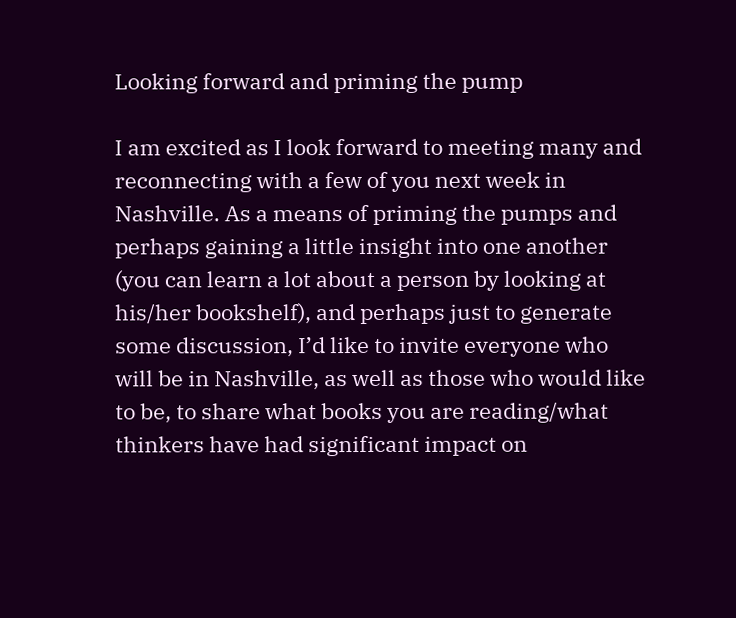Looking forward and priming the pump

I am excited as I look forward to meeting many and reconnecting with a few of you next week in Nashville. As a means of priming the pumps and perhaps gaining a little insight into one another (you can learn a lot about a person by looking at his/her bookshelf), and perhaps just to generate some discussion, I’d like to invite everyone who will be in Nashville, as well as those who would like to be, to share what books you are reading/what thinkers have had significant impact on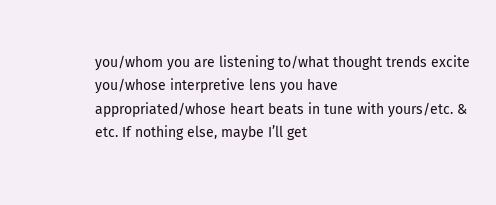you/whom you are listening to/what thought trends excite you/whose interpretive lens you have appropriated/whose heart beats in tune with yours/etc. & etc. If nothing else, maybe I’ll get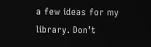a few ideas for my library. Don’t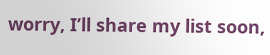worry, I’ll share my list soon,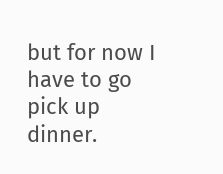but for now I have to go pick up dinner.